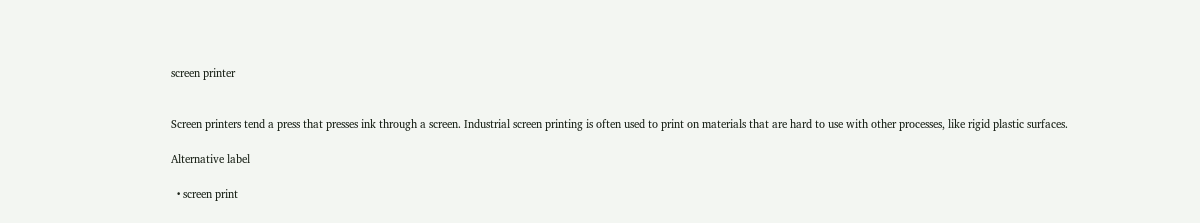screen printer


Screen printers tend a press that presses ink through a screen. Industrial screen printing is often used to print on materials that are hard to use with other processes, like rigid plastic surfaces.

Alternative label

  • screen print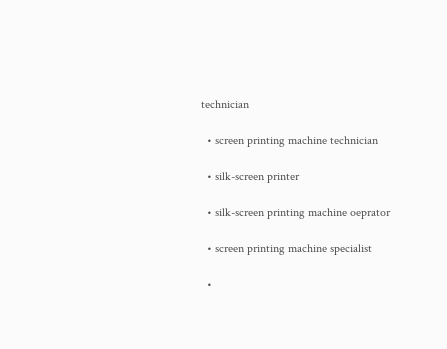technician

  • screen printing machine technician

  • silk-screen printer

  • silk-screen printing machine oeprator

  • screen printing machine specialist

  •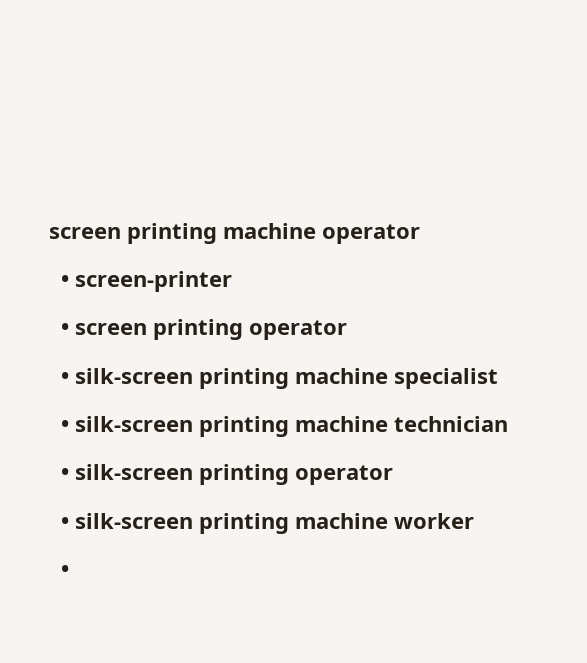screen printing machine operator

  • screen-printer

  • screen printing operator

  • silk-screen printing machine specialist

  • silk-screen printing machine technician

  • silk-screen printing operator

  • silk-screen printing machine worker

  •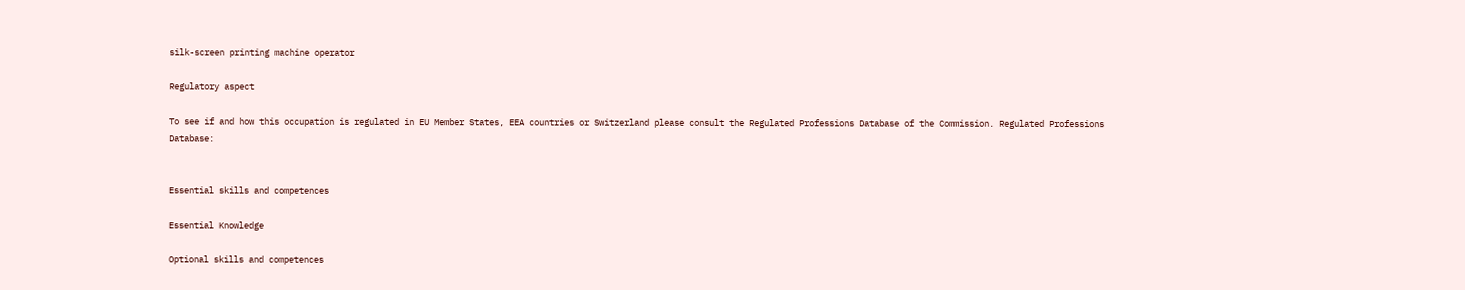silk-screen printing machine operator

Regulatory aspect

To see if and how this occupation is regulated in EU Member States, EEA countries or Switzerland please consult the Regulated Professions Database of the Commission. Regulated Professions Database:


Essential skills and competences

Essential Knowledge

Optional skills and competences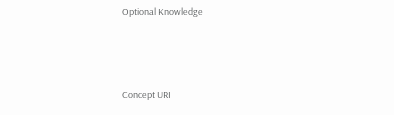Optional Knowledge



Concept URI